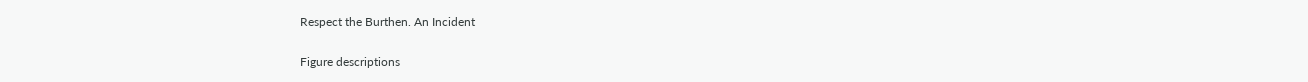Respect the Burthen. An Incident

Figure descriptions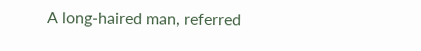A long-haired man, referred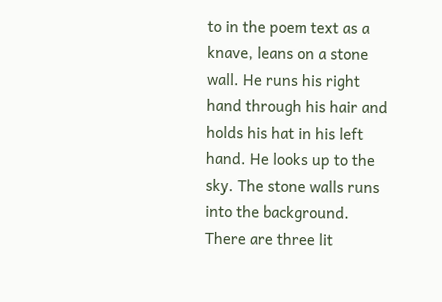to in the poem text as a knave, leans on a stone wall. He runs his right hand through his hair and holds his hat in his left hand. He looks up to the sky. The stone walls runs into the background. There are three lit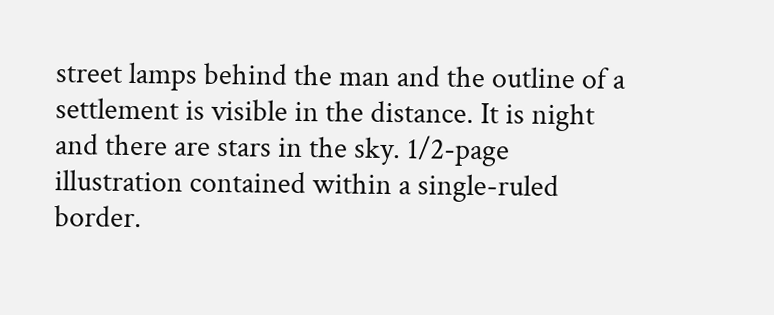street lamps behind the man and the outline of a settlement is visible in the distance. It is night and there are stars in the sky. 1/2-page illustration contained within a single-ruled border.